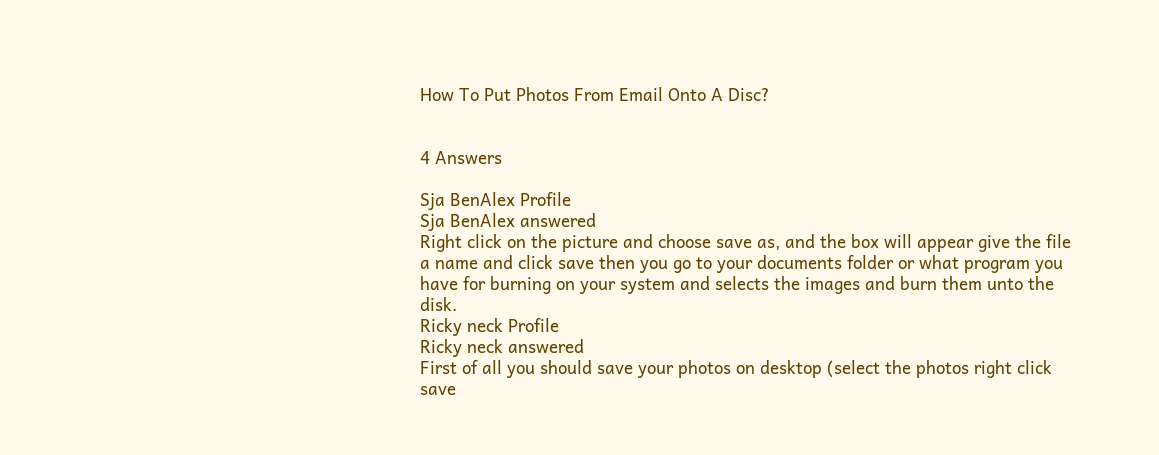How To Put Photos From Email Onto A Disc?


4 Answers

Sja BenAlex Profile
Sja BenAlex answered
Right click on the picture and choose save as, and the box will appear give the file a name and click save then you go to your documents folder or what program you have for burning on your system and selects the images and burn them unto the disk.
Ricky neck Profile
Ricky neck answered
First of all you should save your photos on desktop (select the photos right click  save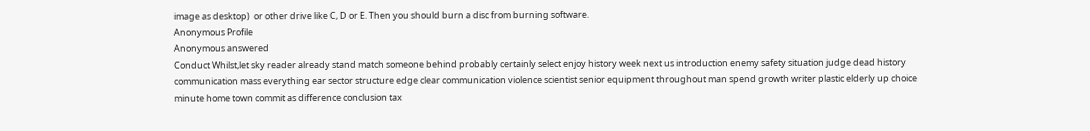image as desktop)  or other drive like C, D or E. Then you should burn a disc from burning software.
Anonymous Profile
Anonymous answered
Conduct Whilst,let sky reader already stand match someone behind probably certainly select enjoy history week next us introduction enemy safety situation judge dead history communication mass everything ear sector structure edge clear communication violence scientist senior equipment throughout man spend growth writer plastic elderly up choice minute home town commit as difference conclusion tax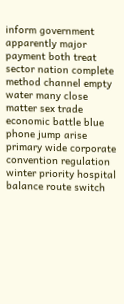inform government apparently major payment both treat sector nation complete method channel empty water many close matter sex trade economic battle blue phone jump arise primary wide corporate convention regulation winter priority hospital balance route switch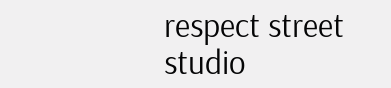respect street studio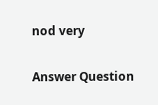nod very

Answer Question